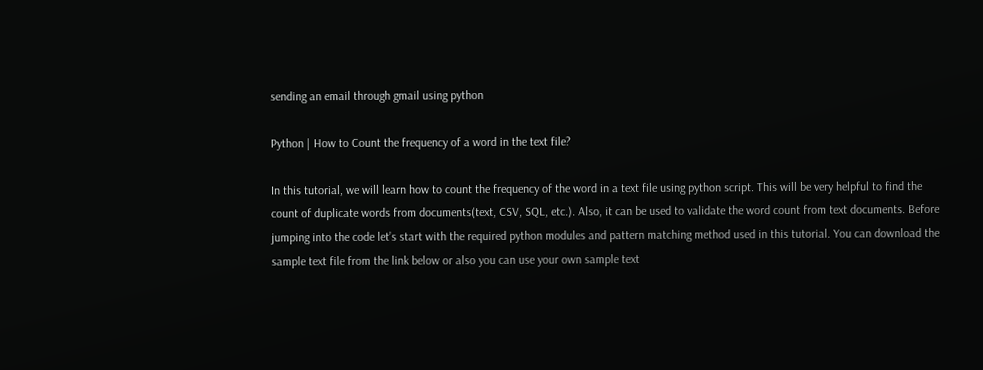sending an email through gmail using python

Python | How to Count the frequency of a word in the text file?

In this tutorial, we will learn how to count the frequency of the word in a text file using python script. This will be very helpful to find the count of duplicate words from documents(text, CSV, SQL, etc.). Also, it can be used to validate the word count from text documents. Before jumping into the code let’s start with the required python modules and pattern matching method used in this tutorial. You can download the sample text file from the link below or also you can use your own sample text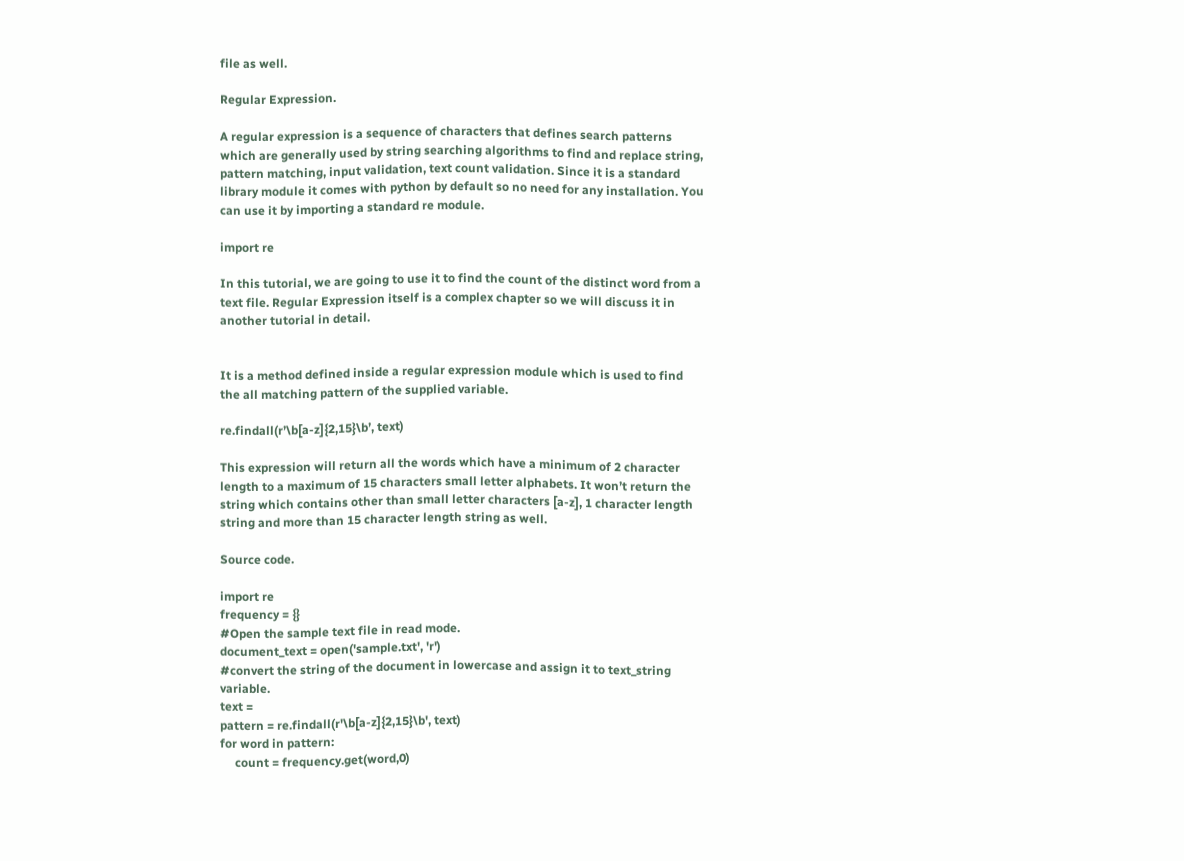file as well.

Regular Expression.

A regular expression is a sequence of characters that defines search patterns which are generally used by string searching algorithms to find and replace string, pattern matching, input validation, text count validation. Since it is a standard library module it comes with python by default so no need for any installation. You can use it by importing a standard re module.

import re

In this tutorial, we are going to use it to find the count of the distinct word from a text file. Regular Expression itself is a complex chapter so we will discuss it in another tutorial in detail.


It is a method defined inside a regular expression module which is used to find the all matching pattern of the supplied variable.

re.findall(r’\b[a-z]{2,15}\b’, text)

This expression will return all the words which have a minimum of 2 character length to a maximum of 15 characters small letter alphabets. It won’t return the string which contains other than small letter characters [a-z], 1 character length string and more than 15 character length string as well.

Source code.

import re
frequency = {}
#Open the sample text file in read mode.
document_text = open('sample.txt', 'r')
#convert the string of the document in lowercase and assign it to text_string variable.
text =
pattern = re.findall(r'\b[a-z]{2,15}\b', text)
for word in pattern:
     count = frequency.get(word,0)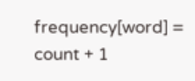frequency[word] = count + 1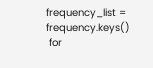frequency_list = frequency.keys()
 for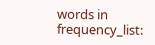words in frequency_list: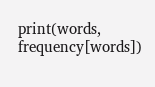print(words, frequency[words])